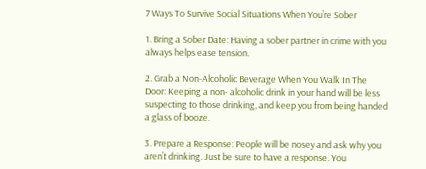7 Ways To Survive Social Situations When You’re Sober

1. Bring a Sober Date: Having a sober partner in crime with you always helps ease tension.

2. Grab a Non-Alcoholic Beverage When You Walk In The Door: Keeping a non- alcoholic drink in your hand will be less suspecting to those drinking, and keep you from being handed a glass of booze.

3. Prepare a Response: People will be nosey and ask why you aren’t drinking. Just be sure to have a response. You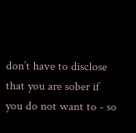don’t have to disclose that you are sober if you do not want to - so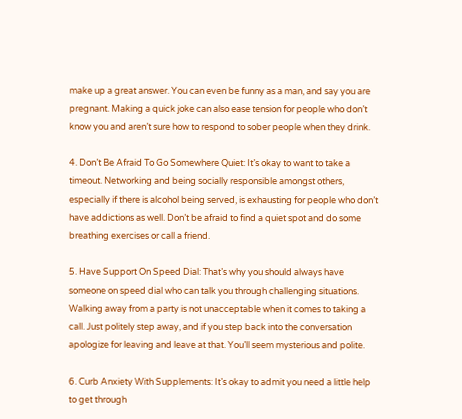make up a great answer. You can even be funny as a man, and say you are pregnant. Making a quick joke can also ease tension for people who don’t know you and aren’t sure how to respond to sober people when they drink.

4. Don’t Be Afraid To Go Somewhere Quiet: It’s okay to want to take a timeout. Networking and being socially responsible amongst others, especially if there is alcohol being served, is exhausting for people who don’t have addictions as well. Don’t be afraid to find a quiet spot and do some breathing exercises or call a friend.

5. Have Support On Speed Dial: That’s why you should always have someone on speed dial who can talk you through challenging situations. Walking away from a party is not unacceptable when it comes to taking a call. Just politely step away, and if you step back into the conversation apologize for leaving and leave at that. You’ll seem mysterious and polite.

6. Curb Anxiety With Supplements: It’s okay to admit you need a little help to get through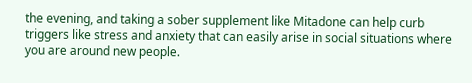the evening, and taking a sober supplement like Mitadone can help curb triggers like stress and anxiety that can easily arise in social situations where you are around new people.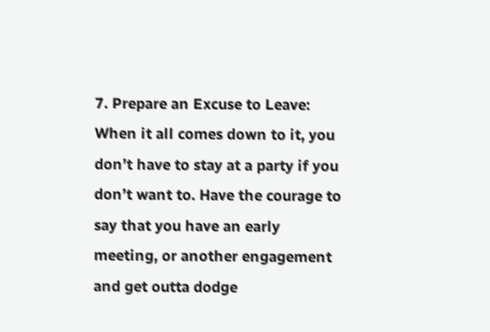7. Prepare an Excuse to Leave: When it all comes down to it, you don’t have to stay at a party if you don’t want to. Have the courage to say that you have an early meeting, or another engagement and get outta dodge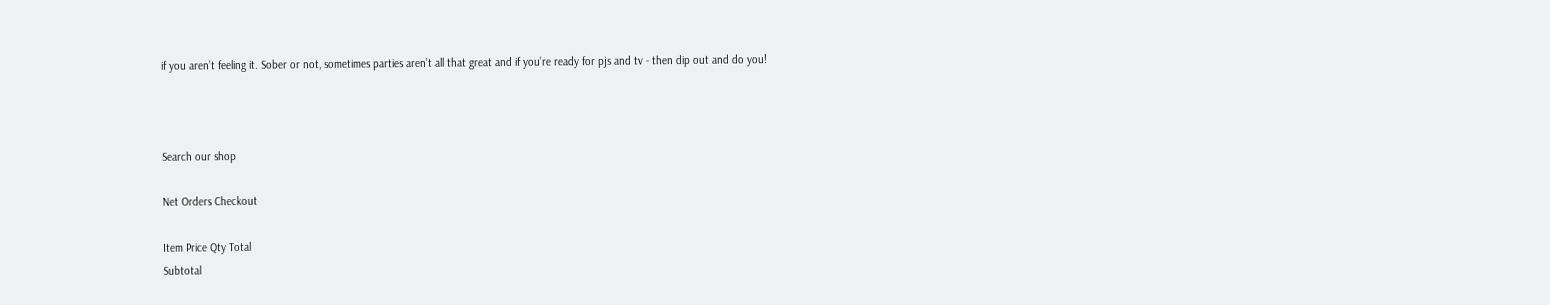if you aren’t feeling it. Sober or not, sometimes parties aren’t all that great and if you’re ready for pjs and tv - then dip out and do you!



Search our shop

Net Orders Checkout

Item Price Qty Total
Subtotal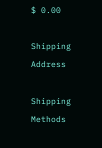$ 0.00

Shipping Address

Shipping Methods